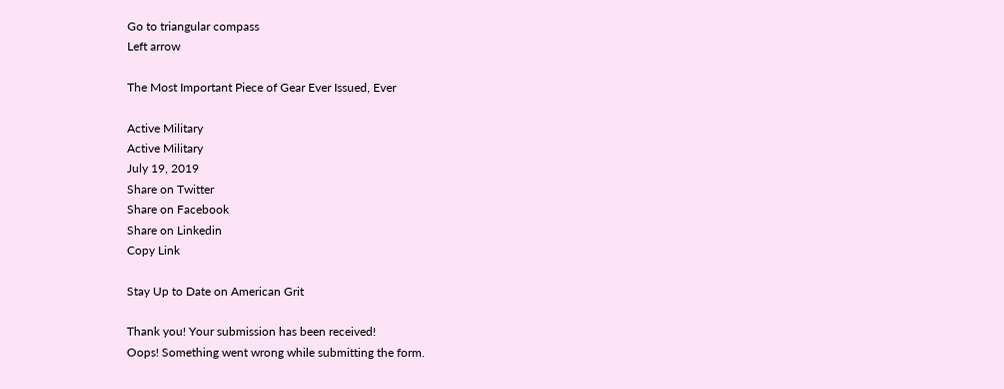Go to triangular compass
Left arrow

The Most Important Piece of Gear Ever Issued, Ever

Active Military
Active Military
July 19, 2019
Share on Twitter
Share on Facebook
Share on Linkedin
Copy Link

Stay Up to Date on American Grit

Thank you! Your submission has been received!
Oops! Something went wrong while submitting the form.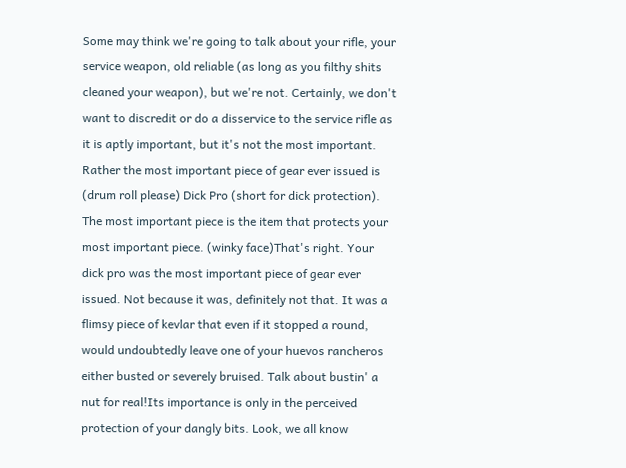Some may think we're going to talk about your rifle, your service weapon, old reliable (as long as you filthy shits cleaned your weapon), but we're not. Certainly, we don't want to discredit or do a disservice to the service rifle as it is aptly important, but it's not the most important. Rather the most important piece of gear ever issued is (drum roll please) Dick Pro (short for dick protection). The most important piece is the item that protects your most important piece. (winky face)That's right. Your dick pro was the most important piece of gear ever issued. Not because it was, definitely not that. It was a flimsy piece of kevlar that even if it stopped a round, would undoubtedly leave one of your huevos rancheros either busted or severely bruised. Talk about bustin' a nut for real!Its importance is only in the perceived protection of your dangly bits. Look, we all know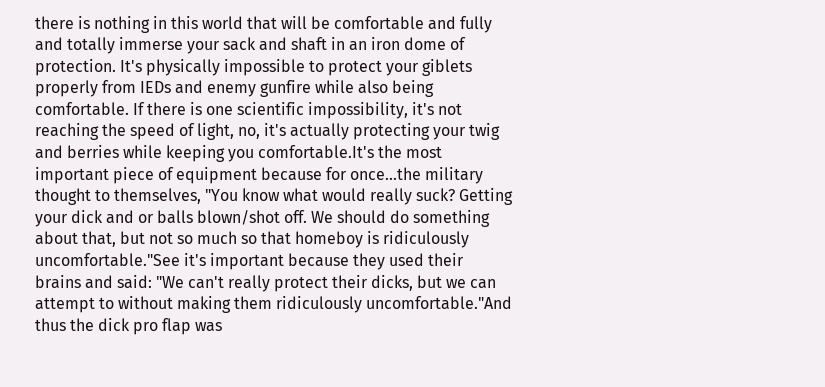there is nothing in this world that will be comfortable and fully and totally immerse your sack and shaft in an iron dome of protection. It's physically impossible to protect your giblets properly from IEDs and enemy gunfire while also being comfortable. If there is one scientific impossibility, it's not reaching the speed of light, no, it's actually protecting your twig and berries while keeping you comfortable.It's the most important piece of equipment because for once...the military thought to themselves, "You know what would really suck? Getting your dick and or balls blown/shot off. We should do something about that, but not so much so that homeboy is ridiculously uncomfortable."See it's important because they used their brains and said: "We can't really protect their dicks, but we can attempt to without making them ridiculously uncomfortable."And thus the dick pro flap was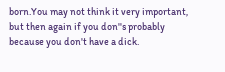born.You may not think it very important, but then again if you don''s probably because you don't have a dick.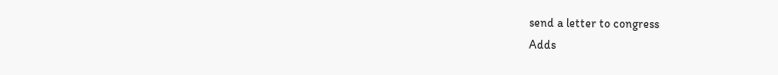send a letter to congress
Adds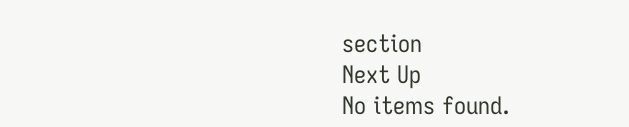section
Next Up
No items found.